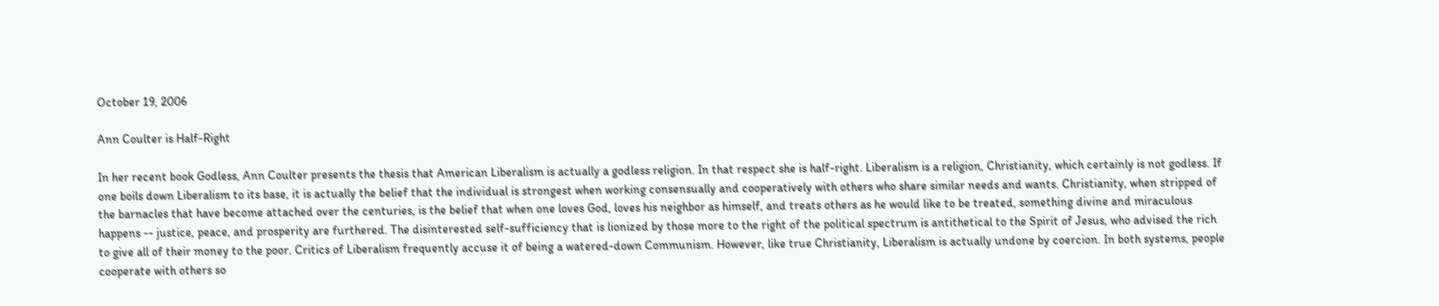October 19, 2006

Ann Coulter is Half-Right

In her recent book Godless, Ann Coulter presents the thesis that American Liberalism is actually a godless religion. In that respect she is half-right. Liberalism is a religion, Christianity, which certainly is not godless. If one boils down Liberalism to its base, it is actually the belief that the individual is strongest when working consensually and cooperatively with others who share similar needs and wants. Christianity, when stripped of the barnacles that have become attached over the centuries, is the belief that when one loves God, loves his neighbor as himself, and treats others as he would like to be treated, something divine and miraculous happens -- justice, peace, and prosperity are furthered. The disinterested self-sufficiency that is lionized by those more to the right of the political spectrum is antithetical to the Spirit of Jesus, who advised the rich to give all of their money to the poor. Critics of Liberalism frequently accuse it of being a watered-down Communism. However, like true Christianity, Liberalism is actually undone by coercion. In both systems, people cooperate with others so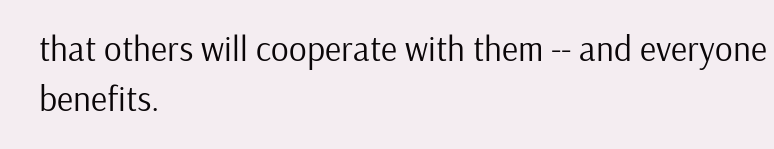that others will cooperate with them -- and everyone benefits.